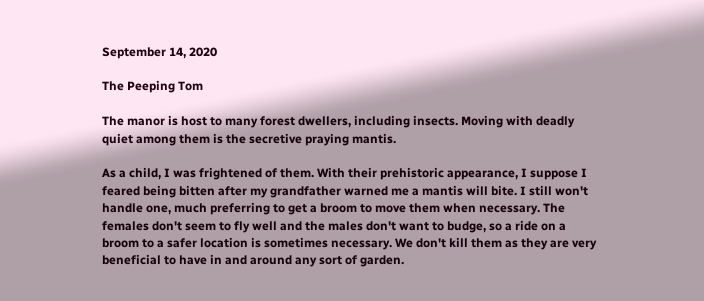September 14, 2020

The Peeping Tom

The manor is host to many forest dwellers, including insects. Moving with deadly quiet among them is the secretive praying mantis.

As a child, I was frightened of them. With their prehistoric appearance, I suppose I feared being bitten after my grandfather warned me a mantis will bite. I still won't handle one, much preferring to get a broom to move them when necessary. The females don't seem to fly well and the males don't want to budge, so a ride on a broom to a safer location is sometimes necessary. We don't kill them as they are very beneficial to have in and around any sort of garden.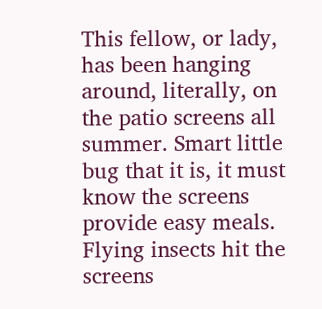This fellow, or lady, has been hanging around, literally, on the patio screens all summer. Smart little bug that it is, it must know the screens provide easy meals. Flying insects hit the screens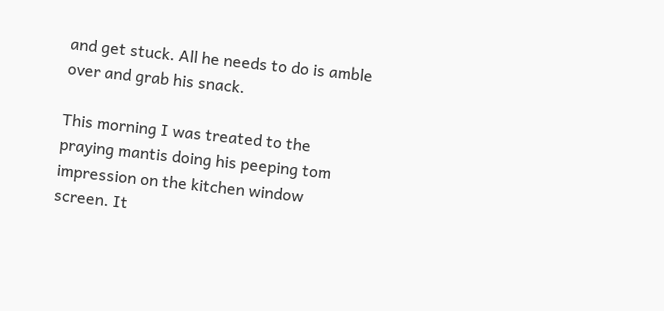and get stuck. All he needs to do is amble over and grab his snack.

This morning I was treated to the praying mantis doing his peeping tom impression on the kitchen window screen. It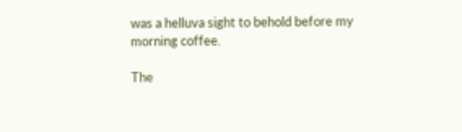was a helluva sight to behold before my morning coffee.

The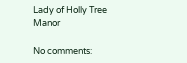Lady of Holly Tree Manor

No comments: